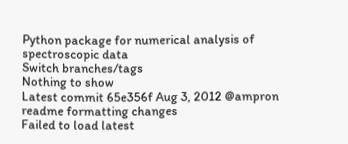Python package for numerical analysis of spectroscopic data
Switch branches/tags
Nothing to show
Latest commit 65e356f Aug 3, 2012 @ampron readme formatting changes
Failed to load latest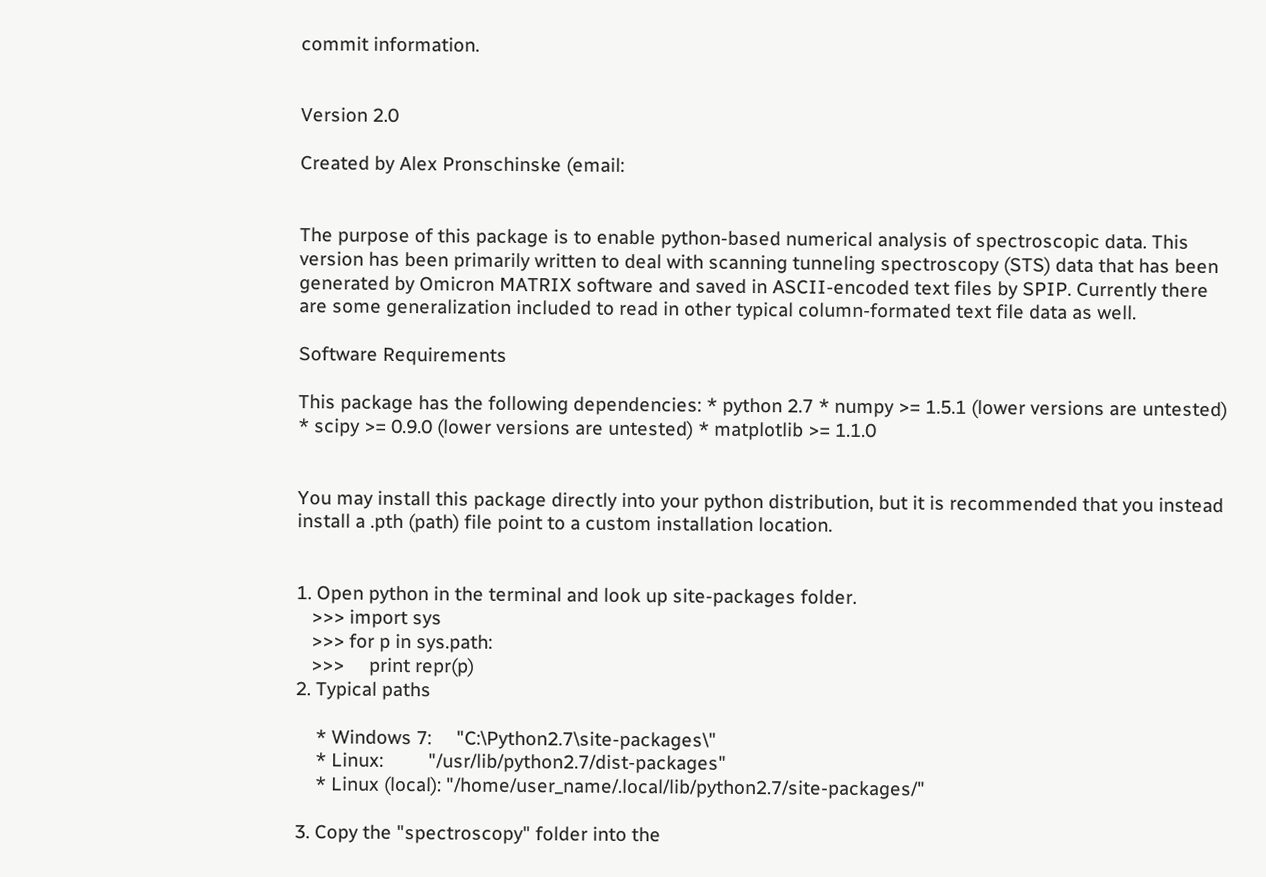commit information.


Version 2.0

Created by Alex Pronschinske (email:


The purpose of this package is to enable python-based numerical analysis of spectroscopic data. This version has been primarily written to deal with scanning tunneling spectroscopy (STS) data that has been generated by Omicron MATRIX software and saved in ASCII-encoded text files by SPIP. Currently there are some generalization included to read in other typical column-formated text file data as well.

Software Requirements

This package has the following dependencies: * python 2.7 * numpy >= 1.5.1 (lower versions are untested) * scipy >= 0.9.0 (lower versions are untested) * matplotlib >= 1.1.0


You may install this package directly into your python distribution, but it is recommended that you instead install a .pth (path) file point to a custom installation location.


1. Open python in the terminal and look up site-packages folder.
   >>> import sys
   >>> for p in sys.path:
   >>>     print repr(p)
2. Typical paths

    * Windows 7:     "C:\Python2.7\site-packages\"
    * Linux:         "/usr/lib/python2.7/dist-packages"
    * Linux (local): "/home/user_name/.local/lib/python2.7/site-packages/"

3. Copy the "spectroscopy" folder into the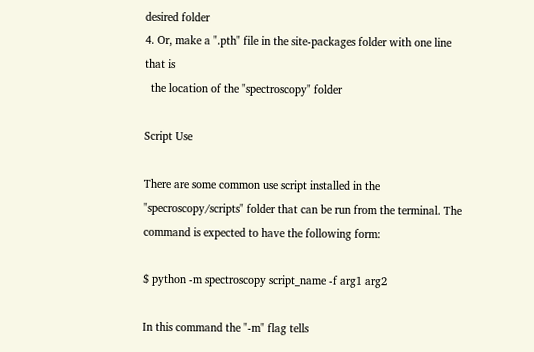desired folder
4. Or, make a ".pth" file in the site-packages folder with one line that is
  the location of the "spectroscopy" folder

Script Use

There are some common use script installed in the "specroscopy/scripts" folder that can be run from the terminal. The command is expected to have the following form:

$ python -m spectroscopy script_name -f arg1 arg2

In this command the "-m" flag tells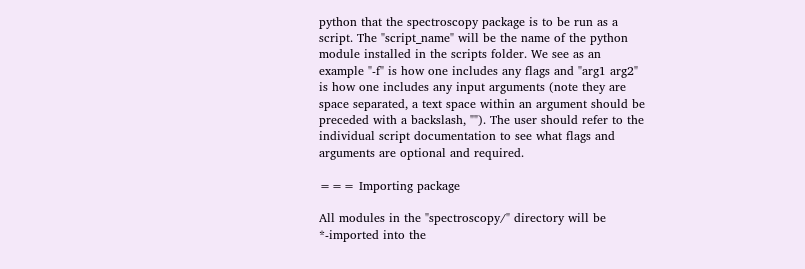python that the spectroscopy package is to be run as a script. The "script_name" will be the name of the python module installed in the scripts folder. We see as an example "-f" is how one includes any flags and "arg1 arg2" is how one includes any input arguments (note they are space separated, a text space within an argument should be preceded with a backslash, ""). The user should refer to the individual script documentation to see what flags and arguments are optional and required.

=== Importing package

All modules in the "spectroscopy/" directory will be *-imported into the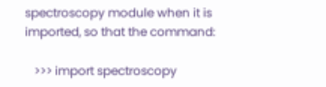spectroscopy module when it is imported, so that the command:

   >>> import spectroscopy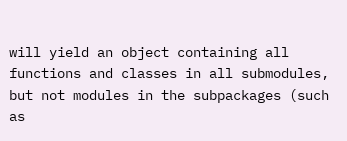will yield an object containing all functions and classes in all submodules, but not modules in the subpackages (such as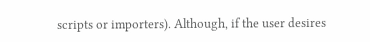scripts or importers). Although, if the user desires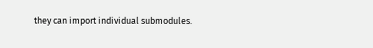they can import individual submodules.